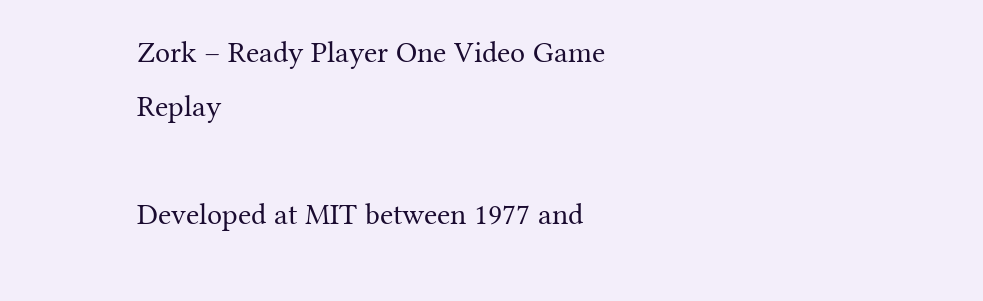Zork – Ready Player One Video Game Replay

Developed at MIT between 1977 and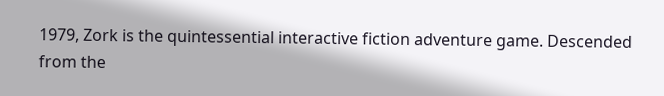1979, Zork is the quintessential interactive fiction adventure game. Descended from the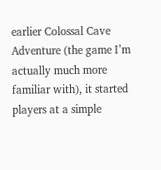earlier Colossal Cave Adventure (the game I’m actually much more familiar with), it started players at a simple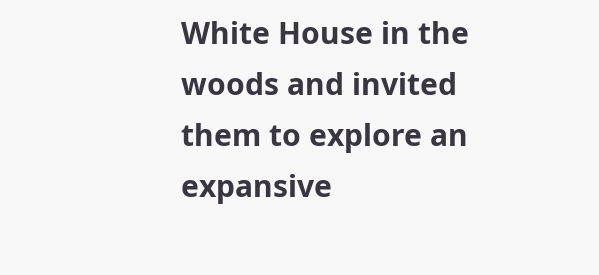White House in the woods and invited them to explore an expansive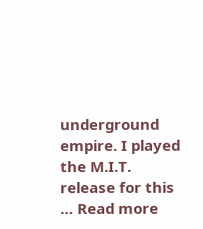underground empire. I played the M.I.T. release for this … Read more